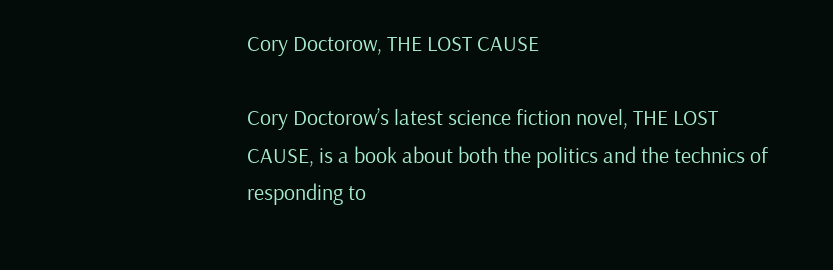Cory Doctorow, THE LOST CAUSE

Cory Doctorow’s latest science fiction novel, THE LOST CAUSE, is a book about both the politics and the technics of responding to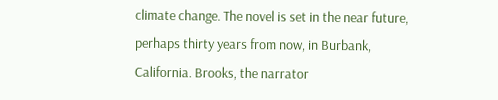climate change. The novel is set in the near future, perhaps thirty years from now, in Burbank, California. Brooks, the narrator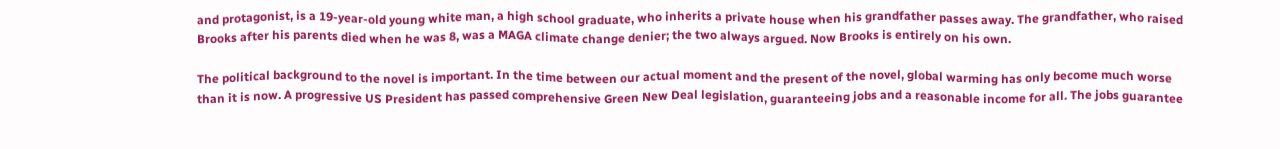and protagonist, is a 19-year-old young white man, a high school graduate, who inherits a private house when his grandfather passes away. The grandfather, who raised Brooks after his parents died when he was 8, was a MAGA climate change denier; the two always argued. Now Brooks is entirely on his own.

The political background to the novel is important. In the time between our actual moment and the present of the novel, global warming has only become much worse than it is now. A progressive US President has passed comprehensive Green New Deal legislation, guaranteeing jobs and a reasonable income for all. The jobs guarantee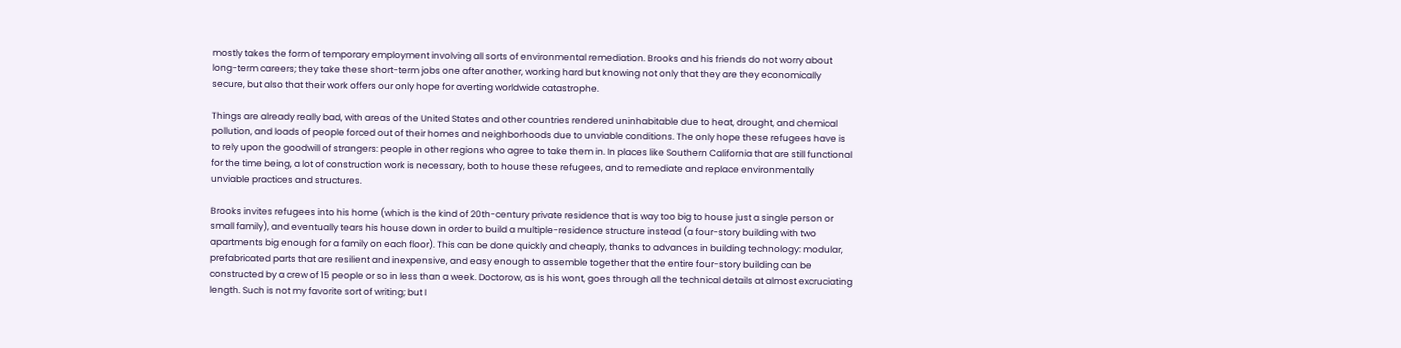mostly takes the form of temporary employment involving all sorts of environmental remediation. Brooks and his friends do not worry about long-term careers; they take these short-term jobs one after another, working hard but knowing not only that they are they economically secure, but also that their work offers our only hope for averting worldwide catastrophe.

Things are already really bad, with areas of the United States and other countries rendered uninhabitable due to heat, drought, and chemical pollution, and loads of people forced out of their homes and neighborhoods due to unviable conditions. The only hope these refugees have is to rely upon the goodwill of strangers: people in other regions who agree to take them in. In places like Southern California that are still functional for the time being, a lot of construction work is necessary, both to house these refugees, and to remediate and replace environmentally unviable practices and structures.

Brooks invites refugees into his home (which is the kind of 20th-century private residence that is way too big to house just a single person or small family), and eventually tears his house down in order to build a multiple-residence structure instead (a four-story building with two apartments big enough for a family on each floor). This can be done quickly and cheaply, thanks to advances in building technology: modular, prefabricated parts that are resilient and inexpensive, and easy enough to assemble together that the entire four-story building can be constructed by a crew of 15 people or so in less than a week. Doctorow, as is his wont, goes through all the technical details at almost excruciating length. Such is not my favorite sort of writing; but I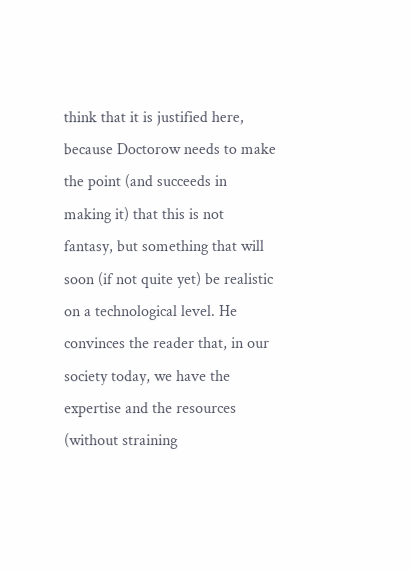think that it is justified here, because Doctorow needs to make the point (and succeeds in making it) that this is not fantasy, but something that will soon (if not quite yet) be realistic on a technological level. He convinces the reader that, in our society today, we have the expertise and the resources (without straining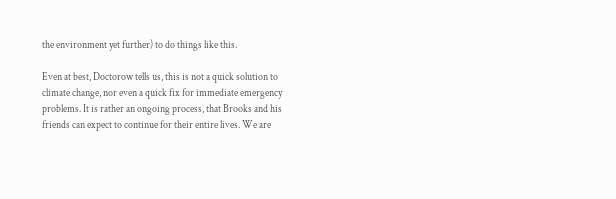the environment yet further) to do things like this.

Even at best, Doctorow tells us, this is not a quick solution to climate change, nor even a quick fix for immediate emergency problems. It is rather an ongoing process, that Brooks and his friends can expect to continue for their entire lives. We are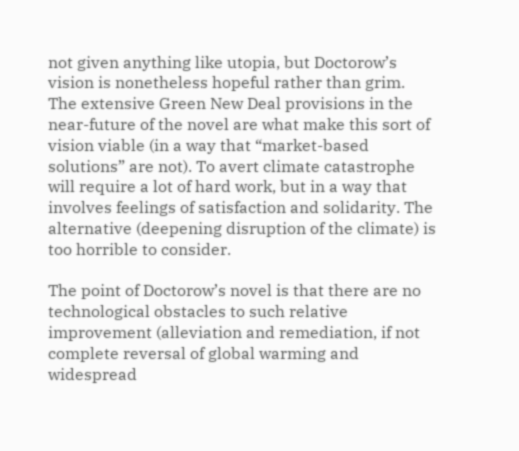not given anything like utopia, but Doctorow’s vision is nonetheless hopeful rather than grim. The extensive Green New Deal provisions in the near-future of the novel are what make this sort of vision viable (in a way that “market-based solutions” are not). To avert climate catastrophe will require a lot of hard work, but in a way that involves feelings of satisfaction and solidarity. The alternative (deepening disruption of the climate) is too horrible to consider.

The point of Doctorow’s novel is that there are no technological obstacles to such relative improvement (alleviation and remediation, if not complete reversal of global warming and widespread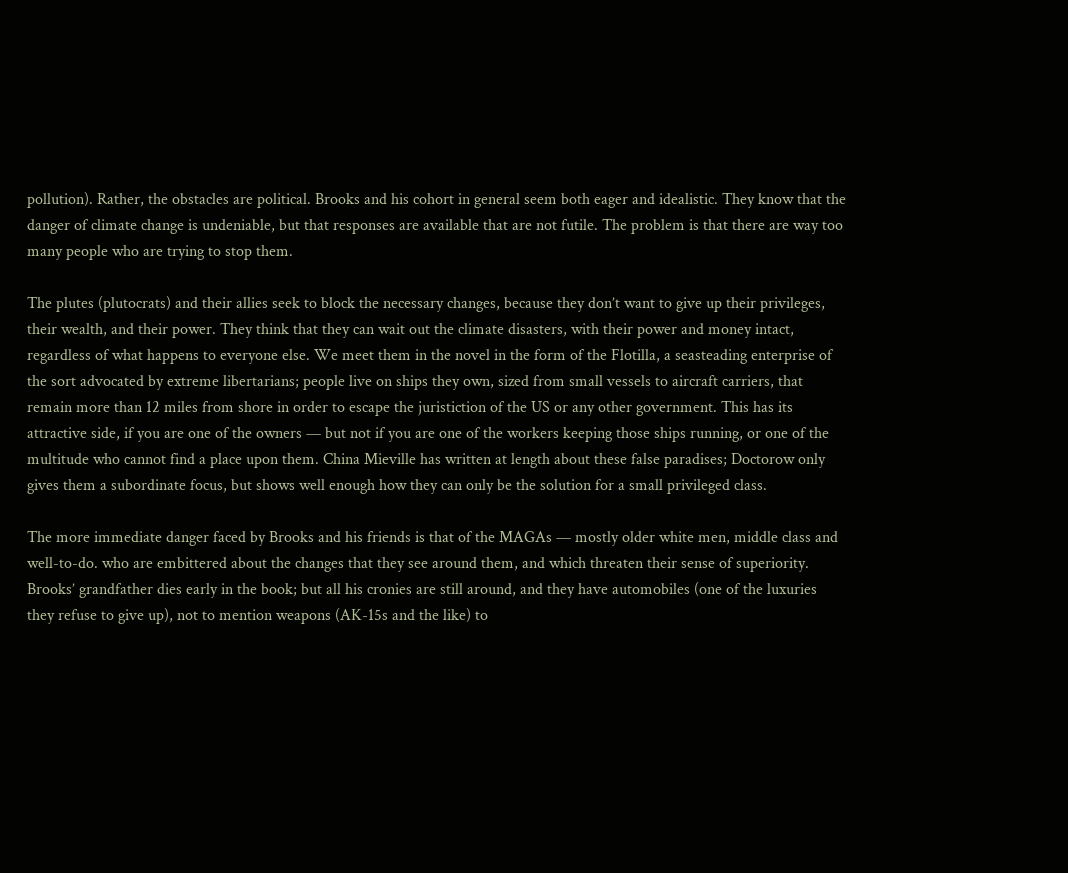pollution). Rather, the obstacles are political. Brooks and his cohort in general seem both eager and idealistic. They know that the danger of climate change is undeniable, but that responses are available that are not futile. The problem is that there are way too many people who are trying to stop them.

The plutes (plutocrats) and their allies seek to block the necessary changes, because they don’t want to give up their privileges, their wealth, and their power. They think that they can wait out the climate disasters, with their power and money intact, regardless of what happens to everyone else. We meet them in the novel in the form of the Flotilla, a seasteading enterprise of the sort advocated by extreme libertarians; people live on ships they own, sized from small vessels to aircraft carriers, that remain more than 12 miles from shore in order to escape the juristiction of the US or any other government. This has its attractive side, if you are one of the owners — but not if you are one of the workers keeping those ships running, or one of the multitude who cannot find a place upon them. China Mieville has written at length about these false paradises; Doctorow only gives them a subordinate focus, but shows well enough how they can only be the solution for a small privileged class.

The more immediate danger faced by Brooks and his friends is that of the MAGAs — mostly older white men, middle class and well-to-do. who are embittered about the changes that they see around them, and which threaten their sense of superiority. Brooks’ grandfather dies early in the book; but all his cronies are still around, and they have automobiles (one of the luxuries they refuse to give up), not to mention weapons (AK-15s and the like) to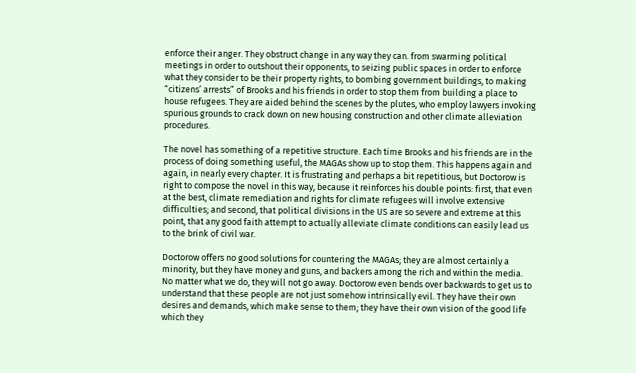enforce their anger. They obstruct change in any way they can. from swarming political meetings in order to outshout their opponents, to seizing public spaces in order to enforce what they consider to be their property rights, to bombing government buildings, to making “citizens’ arrests” of Brooks and his friends in order to stop them from building a place to house refugees. They are aided behind the scenes by the plutes, who employ lawyers invoking spurious grounds to crack down on new housing construction and other climate alleviation procedures.

The novel has something of a repetitive structure. Each time Brooks and his friends are in the process of doing something useful, the MAGAs show up to stop them. This happens again and again, in nearly every chapter. It is frustrating and perhaps a bit repetitious, but Doctorow is right to compose the novel in this way, because it reinforces his double points: first, that even at the best, climate remediation and rights for climate refugees will involve extensive difficulties; and second, that political divisions in the US are so severe and extreme at this point, that any good faith attempt to actually alleviate climate conditions can easily lead us to the brink of civil war.

Doctorow offers no good solutions for countering the MAGAs; they are almost certainly a minority, but they have money and guns, and backers among the rich and within the media. No matter what we do, they will not go away. Doctorow even bends over backwards to get us to understand that these people are not just somehow intrinsically evil. They have their own desires and demands, which make sense to them; they have their own vision of the good life which they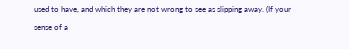used to have, and which they are not wrong to see as slipping away. (If your sense of a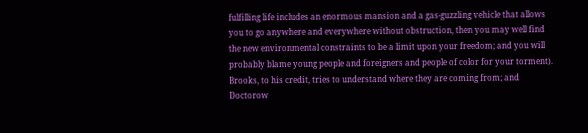fulfilling life includes an enormous mansion and a gas-guzzling vehicle that allows you to go anywhere and everywhere without obstruction, then you may well find the new environmental constraints to be a limit upon your freedom; and you will probably blame young people and foreigners and people of color for your torment). Brooks, to his credit, tries to understand where they are coming from; and Doctorow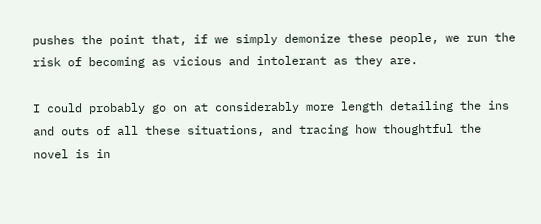pushes the point that, if we simply demonize these people, we run the risk of becoming as vicious and intolerant as they are.

I could probably go on at considerably more length detailing the ins and outs of all these situations, and tracing how thoughtful the novel is in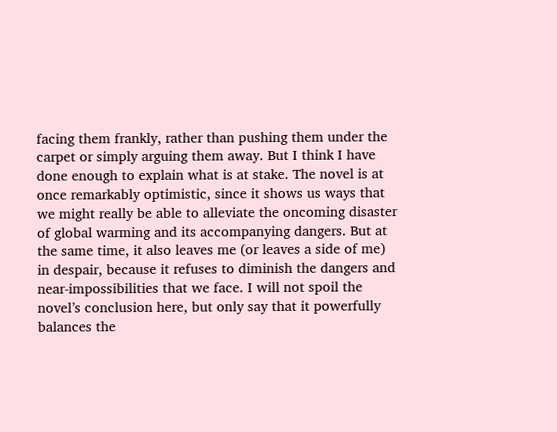facing them frankly, rather than pushing them under the carpet or simply arguing them away. But I think I have done enough to explain what is at stake. The novel is at once remarkably optimistic, since it shows us ways that we might really be able to alleviate the oncoming disaster of global warming and its accompanying dangers. But at the same time, it also leaves me (or leaves a side of me) in despair, because it refuses to diminish the dangers and near-impossibilities that we face. I will not spoil the novel’s conclusion here, but only say that it powerfully balances the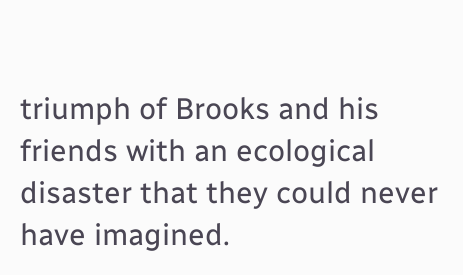triumph of Brooks and his friends with an ecological disaster that they could never have imagined.